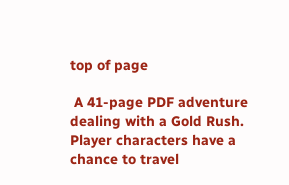top of page

 A 41-page PDF adventure dealing with a Gold Rush. Player characters have a chance to travel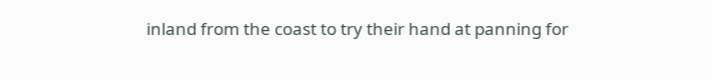inland from the coast to try their hand at panning for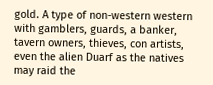gold. A type of non-western western with gamblers, guards, a banker, tavern owners, thieves, con artists, even the alien Duarf as the natives may raid the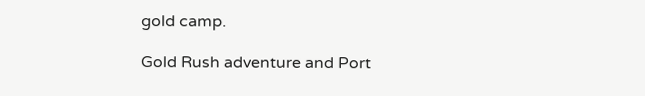gold camp.

Gold Rush adventure and Port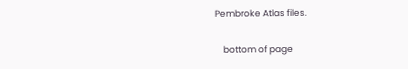Pembroke Atlas files.

    bottom of page